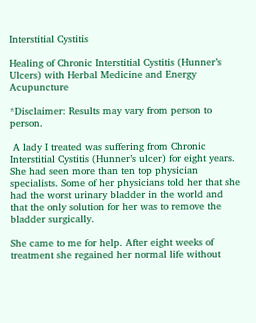Interstitial Cystitis

Healing of Chronic Interstitial Cystitis (Hunner’s Ulcers) with Herbal Medicine and Energy Acupuncture

*Disclaimer: Results may vary from person to person.

 A lady I treated was suffering from Chronic Interstitial Cystitis (Hunner’s ulcer) for eight years.  She had seen more than ten top physician specialists. Some of her physicians told her that she had the worst urinary bladder in the world and that the only solution for her was to remove the bladder surgically.

She came to me for help. After eight weeks of treatment she regained her normal life without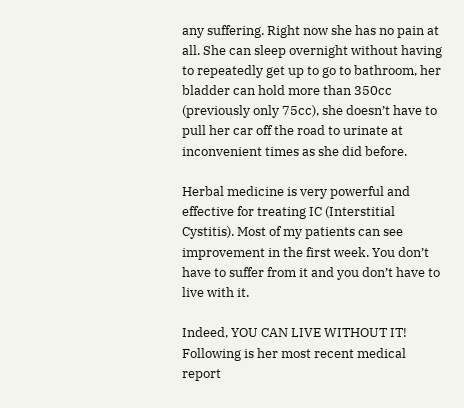any suffering. Right now she has no pain at all. She can sleep overnight without having to repeatedly get up to go to bathroom, her bladder can hold more than 350cc (previously only 75cc), she doesn’t have to pull her car off the road to urinate at inconvenient times as she did before.

Herbal medicine is very powerful and effective for treating IC (Interstitial Cystitis). Most of my patients can see improvement in the first week. You don’t have to suffer from it and you don’t have to live with it.

Indeed, YOU CAN LIVE WITHOUT IT!  Following is her most recent medical report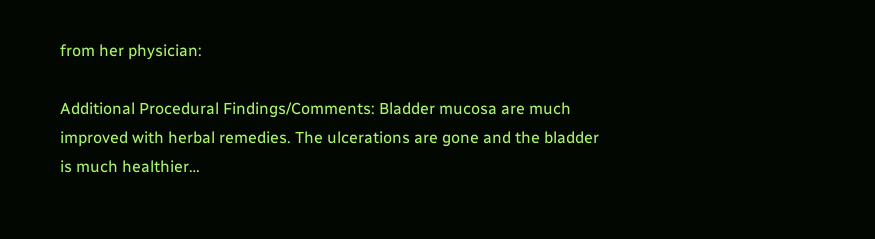from her physician:

Additional Procedural Findings/Comments: Bladder mucosa are much improved with herbal remedies. The ulcerations are gone and the bladder is much healthier…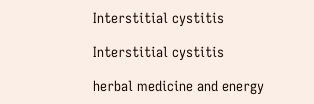Interstitial cystitis

Interstitial cystitis

herbal medicine and energy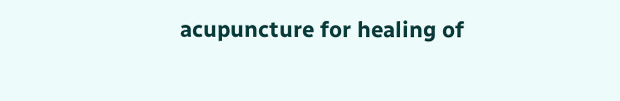acupuncture for healing of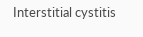Interstitial cystitis